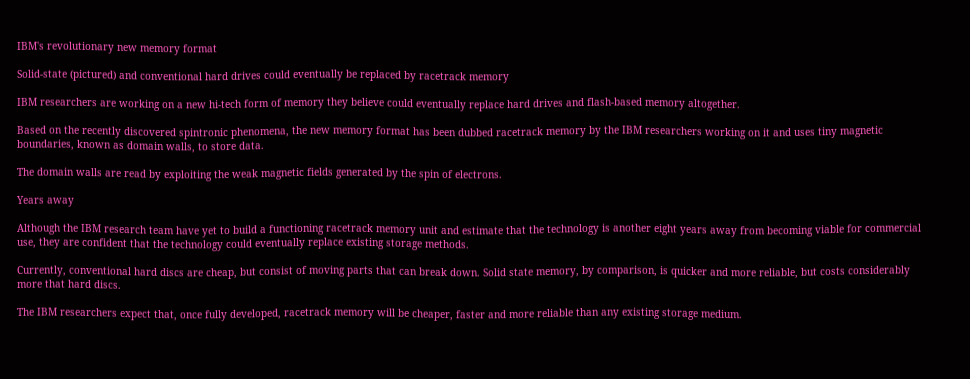IBM's revolutionary new memory format

Solid-state (pictured) and conventional hard drives could eventually be replaced by racetrack memory

IBM researchers are working on a new hi-tech form of memory they believe could eventually replace hard drives and flash-based memory altogether.

Based on the recently discovered spintronic phenomena, the new memory format has been dubbed racetrack memory by the IBM researchers working on it and uses tiny magnetic boundaries, known as domain walls, to store data.

The domain walls are read by exploiting the weak magnetic fields generated by the spin of electrons.

Years away

Although the IBM research team have yet to build a functioning racetrack memory unit and estimate that the technology is another eight years away from becoming viable for commercial use, they are confident that the technology could eventually replace existing storage methods.

Currently, conventional hard discs are cheap, but consist of moving parts that can break down. Solid state memory, by comparison, is quicker and more reliable, but costs considerably more that hard discs.

The IBM researchers expect that, once fully developed, racetrack memory will be cheaper, faster and more reliable than any existing storage medium.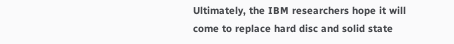Ultimately, the IBM researchers hope it will come to replace hard disc and solid state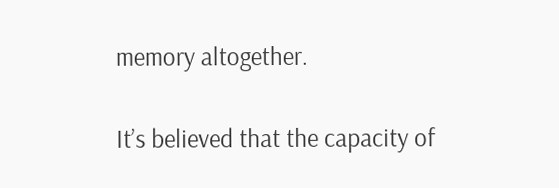memory altogether.

It’s believed that the capacity of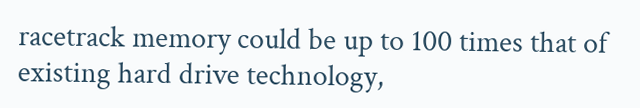racetrack memory could be up to 100 times that of existing hard drive technology,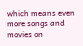which means even more songs and movies on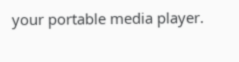your portable media player.